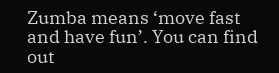Zumba means ‘move fast and have fun’. You can find out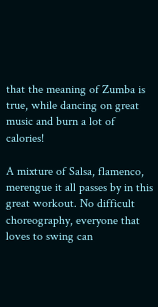that the meaning of Zumba is true, while dancing on great music and burn a lot of calories!

A mixture of Salsa, flamenco, merengue it all passes by in this great workout. No difficult choreography, everyone that loves to swing can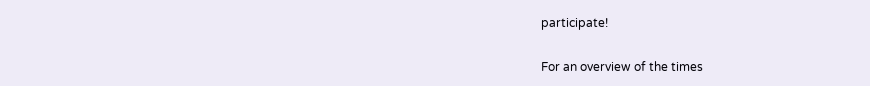participate!

For an overview of the times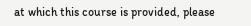at which this course is provided, please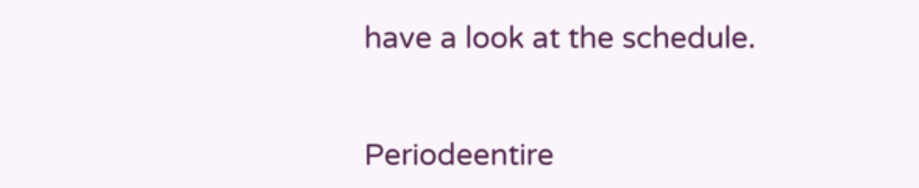have a look at the schedule.


Periodeentire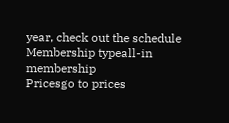year, check out the schedule
Membership typeall-in membership
Pricesgo to prices